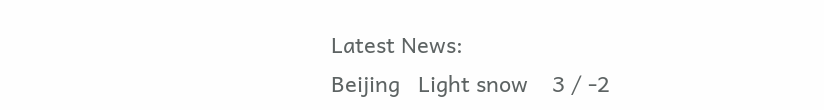Latest News:
Beijing   Light snow    3 / -2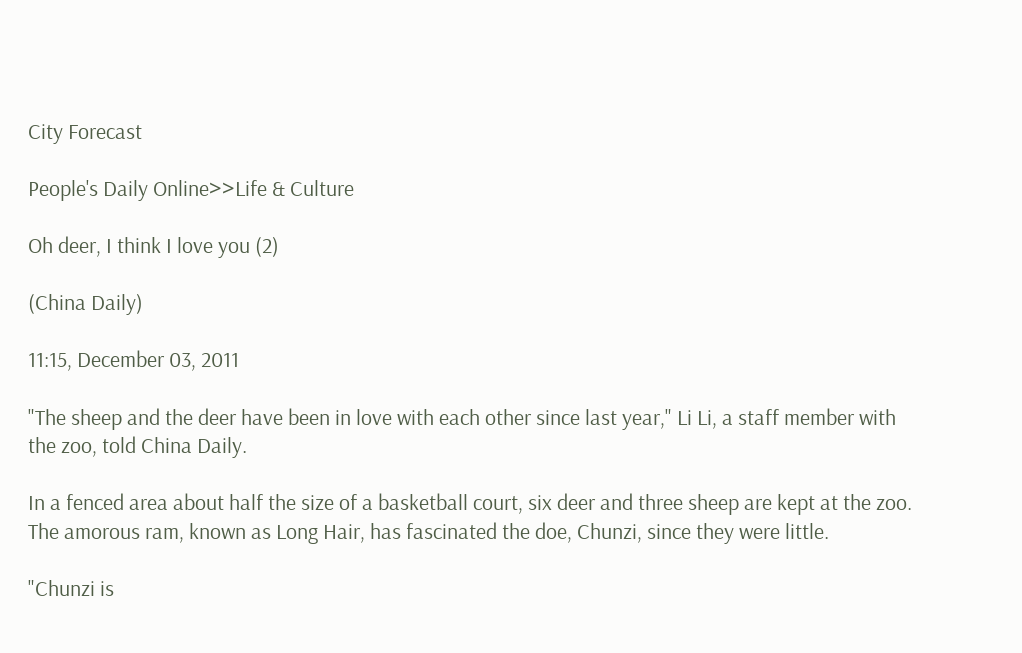City Forecast

People's Daily Online>>Life & Culture

Oh deer, I think I love you (2)

(China Daily)

11:15, December 03, 2011

"The sheep and the deer have been in love with each other since last year," Li Li, a staff member with the zoo, told China Daily.

In a fenced area about half the size of a basketball court, six deer and three sheep are kept at the zoo. The amorous ram, known as Long Hair, has fascinated the doe, Chunzi, since they were little.

"Chunzi is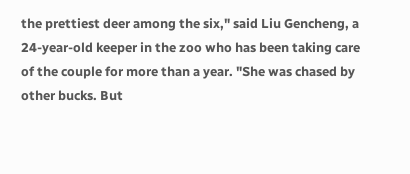the prettiest deer among the six," said Liu Gencheng, a 24-year-old keeper in the zoo who has been taking care of the couple for more than a year. "She was chased by other bucks. But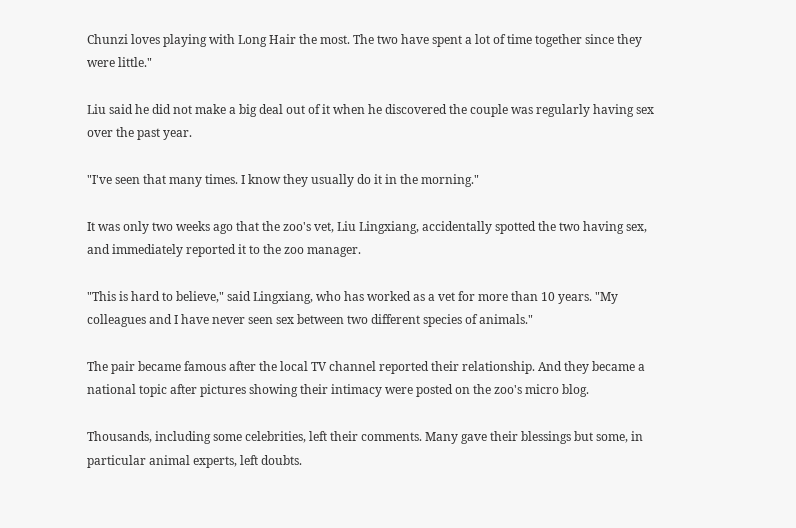Chunzi loves playing with Long Hair the most. The two have spent a lot of time together since they were little."

Liu said he did not make a big deal out of it when he discovered the couple was regularly having sex over the past year.

"I've seen that many times. I know they usually do it in the morning."

It was only two weeks ago that the zoo's vet, Liu Lingxiang, accidentally spotted the two having sex, and immediately reported it to the zoo manager.

"This is hard to believe," said Lingxiang, who has worked as a vet for more than 10 years. "My colleagues and I have never seen sex between two different species of animals."

The pair became famous after the local TV channel reported their relationship. And they became a national topic after pictures showing their intimacy were posted on the zoo's micro blog.

Thousands, including some celebrities, left their comments. Many gave their blessings but some, in particular animal experts, left doubts.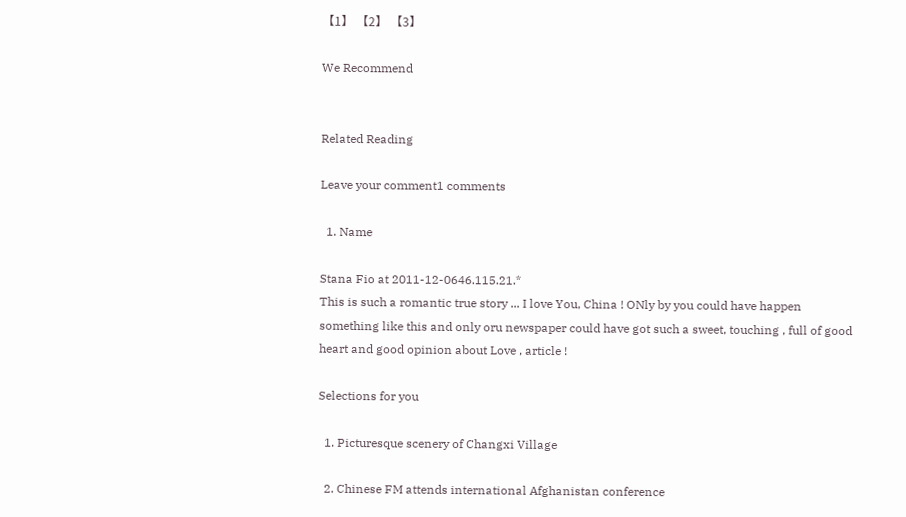【1】 【2】 【3】

We Recommend


Related Reading

Leave your comment1 comments

  1. Name

Stana Fio at 2011-12-0646.115.21.*
This is such a romantic true story ... I love You, China ! ONly by you could have happen something like this and only oru newspaper could have got such a sweet, touching , full of good heart and good opinion about Love , article !

Selections for you

  1. Picturesque scenery of Changxi Village

  2. Chinese FM attends international Afghanistan conference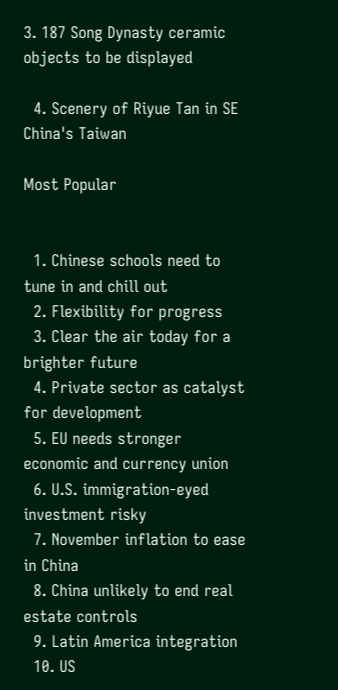3. 187 Song Dynasty ceramic objects to be displayed

  4. Scenery of Riyue Tan in SE China's Taiwan

Most Popular


  1. Chinese schools need to tune in and chill out
  2. Flexibility for progress
  3. Clear the air today for a brighter future
  4. Private sector as catalyst for development
  5. EU needs stronger economic and currency union
  6. U.S. immigration-eyed investment risky
  7. November inflation to ease in China
  8. China unlikely to end real estate controls
  9. Latin America integration
  10. US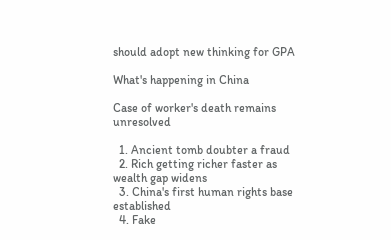should adopt new thinking for GPA

What's happening in China

Case of worker's death remains unresolved

  1. Ancient tomb doubter a fraud
  2. Rich getting richer faster as wealth gap widens
  3. China's first human rights base established
  4. Fake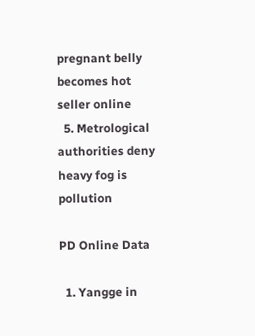pregnant belly becomes hot seller online
  5. Metrological authorities deny heavy fog is pollution

PD Online Data

  1. Yangge in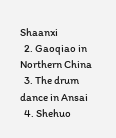Shaanxi
  2. Gaoqiao in Northern China
  3. The drum dance in Ansai
  4. Shehuo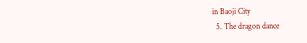in Baoji City
  5. The dragon dance